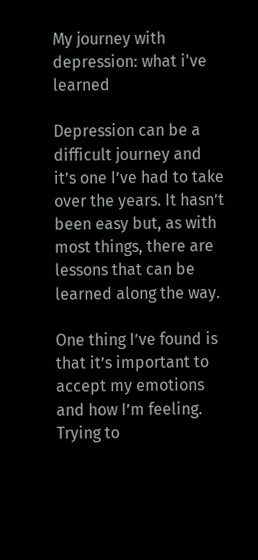My journey with depression: what i've learned

Depression can be a difficult journey and it’s one I’ve had to take over the years. It hasn’t been easy but, as with most things, there are lessons that can be learned along the way.

One thing I’ve found is that it’s important to accept my emotions and how I’m feeling. Trying to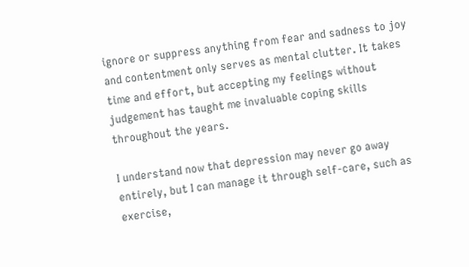ignore or suppress anything from fear and sadness to joy and contentment only serves as mental clutter. It takes time and effort, but accepting my feelings without judgement has taught me invaluable coping skills throughout the years.

I understand now that depression may never go away entirely, but I can manage it through self-care, such as exercise,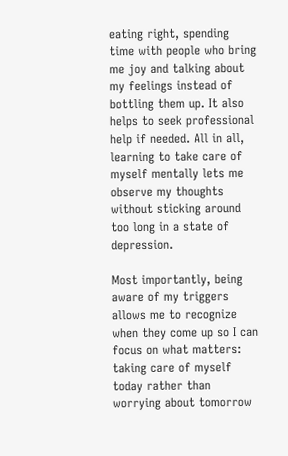eating right, spending time with people who bring me joy and talking about my feelings instead of bottling them up. It also helps to seek professional help if needed. All in all, learning to take care of myself mentally lets me observe my thoughts without sticking around too long in a state of depression.

Most importantly, being aware of my triggers allows me to recognize when they come up so I can focus on what matters: taking care of myself today rather than worrying about tomorrow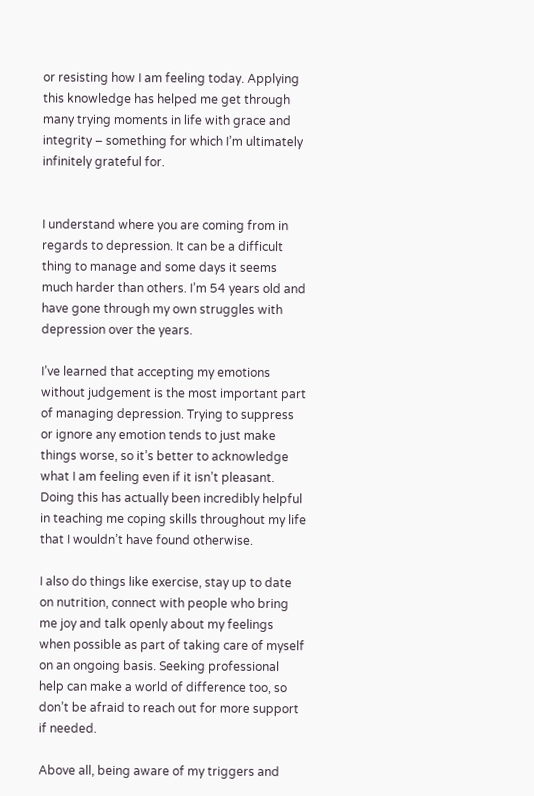or resisting how I am feeling today. Applying this knowledge has helped me get through many trying moments in life with grace and integrity – something for which I’m ultimately infinitely grateful for.


I understand where you are coming from in regards to depression. It can be a difficult thing to manage and some days it seems much harder than others. I’m 54 years old and have gone through my own struggles with depression over the years.

I’ve learned that accepting my emotions without judgement is the most important part of managing depression. Trying to suppress or ignore any emotion tends to just make things worse, so it’s better to acknowledge what I am feeling even if it isn’t pleasant. Doing this has actually been incredibly helpful in teaching me coping skills throughout my life that I wouldn’t have found otherwise.

I also do things like exercise, stay up to date on nutrition, connect with people who bring me joy and talk openly about my feelings when possible as part of taking care of myself on an ongoing basis. Seeking professional help can make a world of difference too, so don’t be afraid to reach out for more support if needed.

Above all, being aware of my triggers and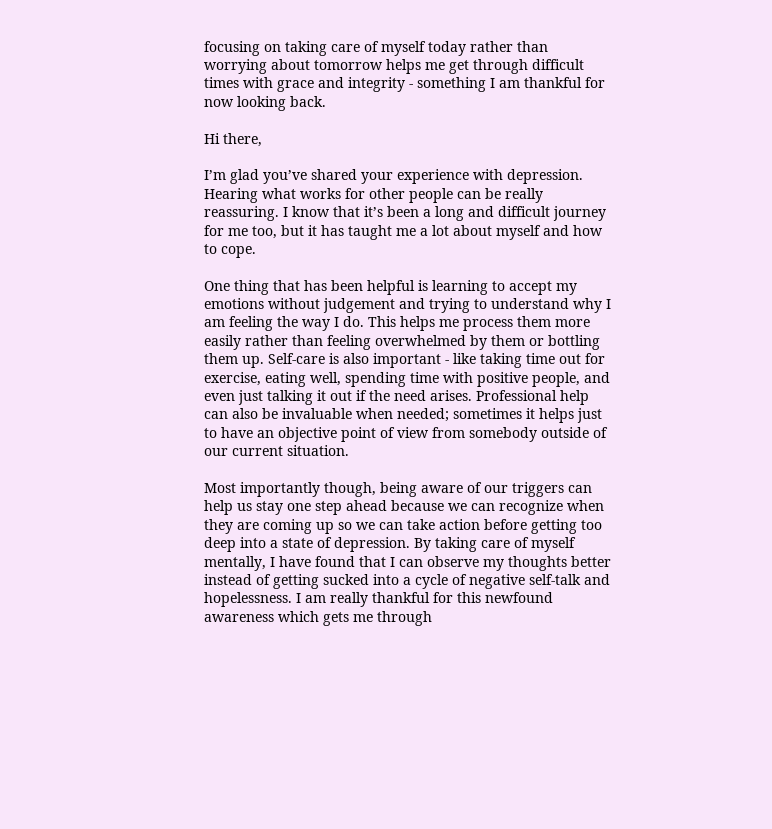focusing on taking care of myself today rather than worrying about tomorrow helps me get through difficult times with grace and integrity - something I am thankful for now looking back.

Hi there,

I’m glad you’ve shared your experience with depression. Hearing what works for other people can be really reassuring. I know that it’s been a long and difficult journey for me too, but it has taught me a lot about myself and how to cope.

One thing that has been helpful is learning to accept my emotions without judgement and trying to understand why I am feeling the way I do. This helps me process them more easily rather than feeling overwhelmed by them or bottling them up. Self-care is also important - like taking time out for exercise, eating well, spending time with positive people, and even just talking it out if the need arises. Professional help can also be invaluable when needed; sometimes it helps just to have an objective point of view from somebody outside of our current situation.

Most importantly though, being aware of our triggers can help us stay one step ahead because we can recognize when they are coming up so we can take action before getting too deep into a state of depression. By taking care of myself mentally, I have found that I can observe my thoughts better instead of getting sucked into a cycle of negative self-talk and hopelessness. I am really thankful for this newfound awareness which gets me through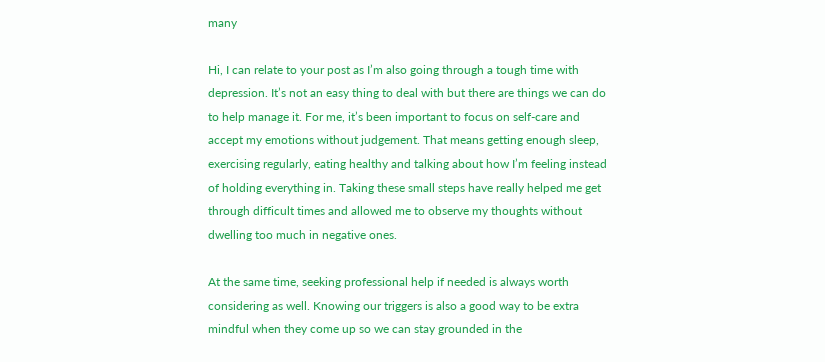many

Hi, I can relate to your post as I’m also going through a tough time with depression. It’s not an easy thing to deal with but there are things we can do to help manage it. For me, it’s been important to focus on self-care and accept my emotions without judgement. That means getting enough sleep, exercising regularly, eating healthy and talking about how I’m feeling instead of holding everything in. Taking these small steps have really helped me get through difficult times and allowed me to observe my thoughts without dwelling too much in negative ones.

At the same time, seeking professional help if needed is always worth considering as well. Knowing our triggers is also a good way to be extra mindful when they come up so we can stay grounded in the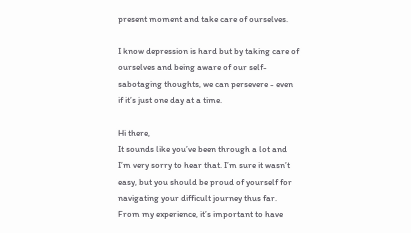present moment and take care of ourselves.

I know depression is hard but by taking care of ourselves and being aware of our self-sabotaging thoughts, we can persevere - even if it’s just one day at a time.

Hi there,
It sounds like you’ve been through a lot and I’m very sorry to hear that. I’m sure it wasn’t easy, but you should be proud of yourself for navigating your difficult journey thus far.
From my experience, it’s important to have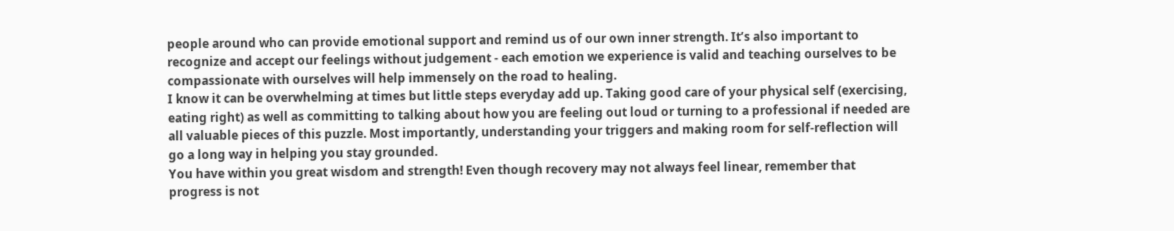people around who can provide emotional support and remind us of our own inner strength. It’s also important to recognize and accept our feelings without judgement - each emotion we experience is valid and teaching ourselves to be compassionate with ourselves will help immensely on the road to healing.
I know it can be overwhelming at times but little steps everyday add up. Taking good care of your physical self (exercising, eating right) as well as committing to talking about how you are feeling out loud or turning to a professional if needed are all valuable pieces of this puzzle. Most importantly, understanding your triggers and making room for self-reflection will go a long way in helping you stay grounded.
You have within you great wisdom and strength! Even though recovery may not always feel linear, remember that progress is not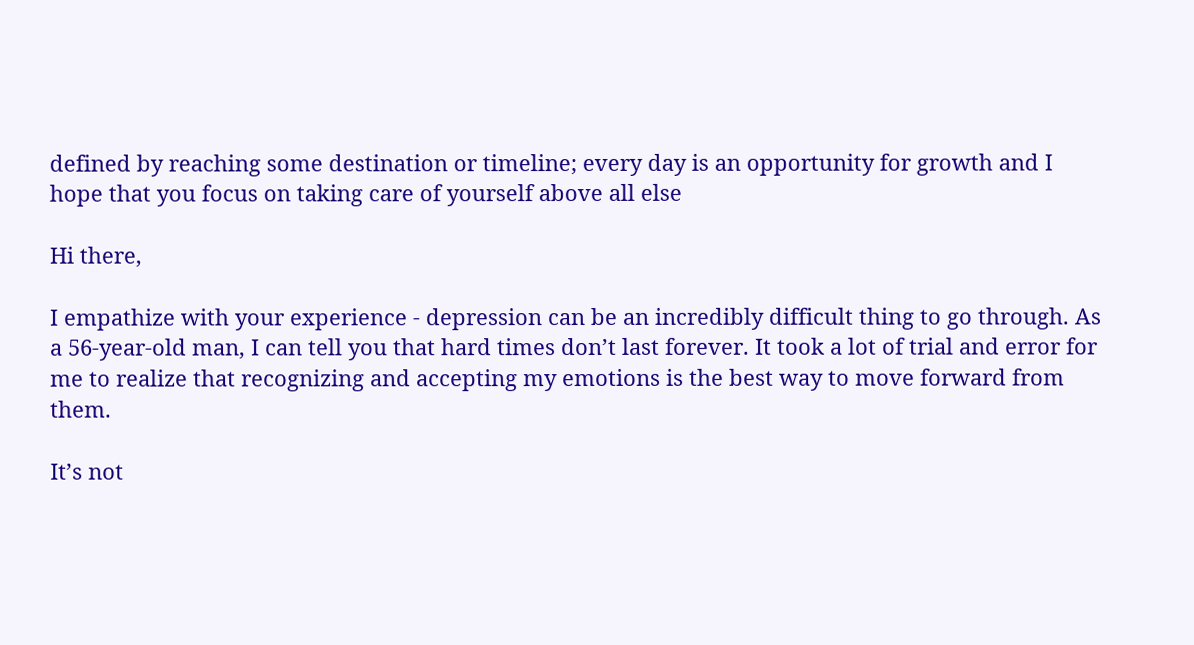defined by reaching some destination or timeline; every day is an opportunity for growth and I hope that you focus on taking care of yourself above all else

Hi there,

I empathize with your experience - depression can be an incredibly difficult thing to go through. As a 56-year-old man, I can tell you that hard times don’t last forever. It took a lot of trial and error for me to realize that recognizing and accepting my emotions is the best way to move forward from them.

It’s not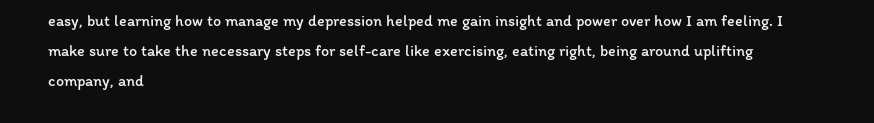easy, but learning how to manage my depression helped me gain insight and power over how I am feeling. I make sure to take the necessary steps for self-care like exercising, eating right, being around uplifting company, and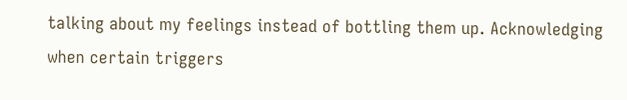talking about my feelings instead of bottling them up. Acknowledging when certain triggers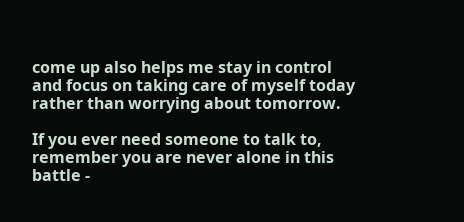come up also helps me stay in control and focus on taking care of myself today rather than worrying about tomorrow.

If you ever need someone to talk to, remember you are never alone in this battle -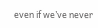even if we’ve never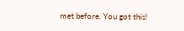met before. You got this!